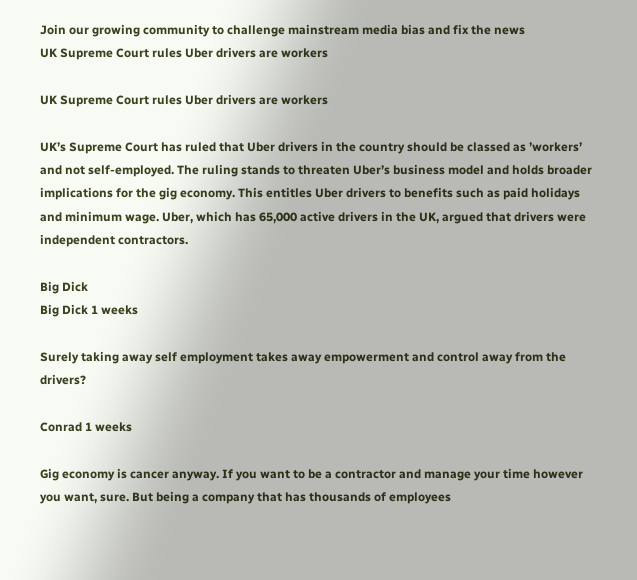Join our growing community to challenge mainstream media bias and fix the news
UK Supreme Court rules Uber drivers are workers

UK Supreme Court rules Uber drivers are workers

UK’s Supreme Court has ruled that Uber drivers in the country should be classed as ’workers’ and not self-employed. The ruling stands to threaten Uber’s business model and holds broader implications for the gig economy. This entitles Uber drivers to benefits such as paid holidays and minimum wage. Uber, which has 65,000 active drivers in the UK, argued that drivers were independent contractors.

Big Dick
Big Dick 1 weeks

Surely taking away self employment takes away empowerment and control away from the drivers?

Conrad 1 weeks

Gig economy is cancer anyway. If you want to be a contractor and manage your time however you want, sure. But being a company that has thousands of employees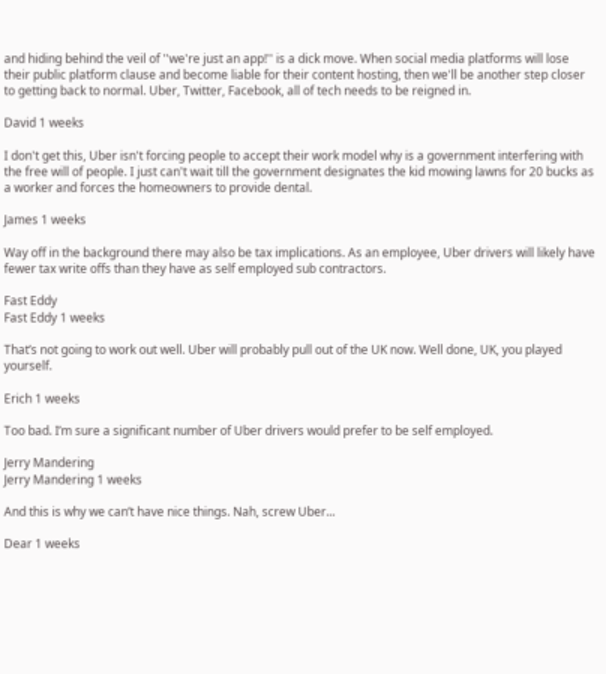and hiding behind the veil of ''we're just an app!'' is a dick move. When social media platforms will lose their public platform clause and become liable for their content hosting, then we'll be another step closer to getting back to normal. Uber, Twitter, Facebook, all of tech needs to be reigned in.

David 1 weeks

I don't get this, Uber isn't forcing people to accept their work model why is a government interfering with the free will of people. I just can't wait till the government designates the kid mowing lawns for 20 bucks as a worker and forces the homeowners to provide dental.

James 1 weeks

Way off in the background there may also be tax implications. As an employee, Uber drivers will likely have fewer tax write offs than they have as self employed sub contractors.

Fast Eddy
Fast Eddy 1 weeks

That’s not going to work out well. Uber will probably pull out of the UK now. Well done, UK, you played yourself.

Erich 1 weeks

Too bad. I’m sure a significant number of Uber drivers would prefer to be self employed.

Jerry Mandering
Jerry Mandering 1 weeks

And this is why we can’t have nice things. Nah, screw Uber...

Dear 1 weeks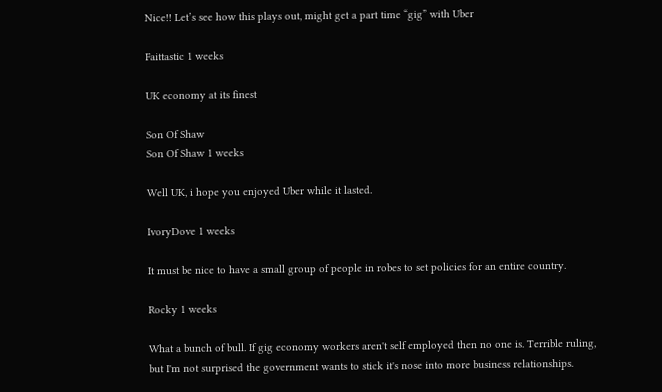Nice!! Let’s see how this plays out, might get a part time “gig” with Uber

Faittastic 1 weeks

UK economy at its finest

Son Of Shaw
Son Of Shaw 1 weeks

Well UK, i hope you enjoyed Uber while it lasted.

IvoryDove 1 weeks

It must be nice to have a small group of people in robes to set policies for an entire country.

Rocky 1 weeks

What a bunch of bull. If gig economy workers aren't self employed then no one is. Terrible ruling, but I'm not surprised the government wants to stick it's nose into more business relationships.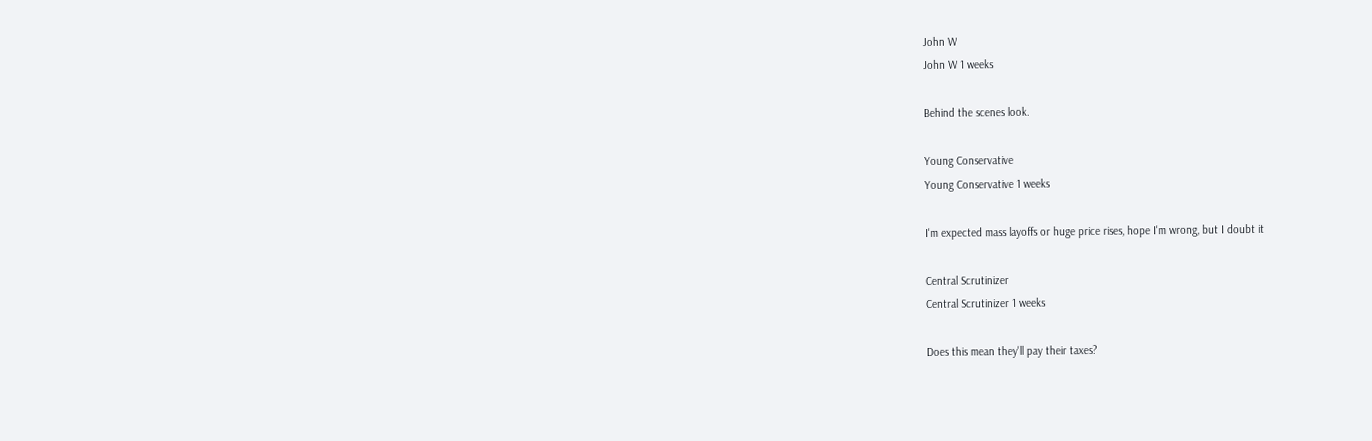John W
John W 1 weeks

Behind the scenes look.

Young Conservative
Young Conservative 1 weeks

I'm expected mass layoffs or huge price rises, hope I'm wrong, but I doubt it

Central Scrutinizer
Central Scrutinizer 1 weeks

Does this mean they'll pay their taxes?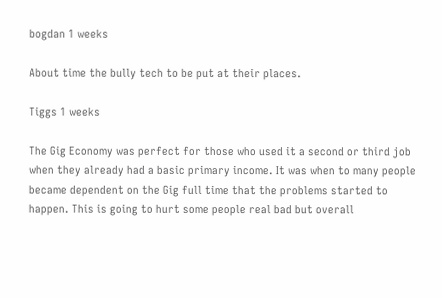bogdan 1 weeks

About time the bully tech to be put at their places.

Tiggs 1 weeks

The Gig Economy was perfect for those who used it a second or third job when they already had a basic primary income. It was when to many people became dependent on the Gig full time that the problems started to happen. This is going to hurt some people real bad but overall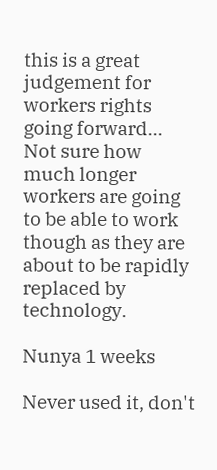this is a great judgement for workers rights going forward... Not sure how much longer workers are going to be able to work though as they are about to be rapidly replaced by technology.

Nunya 1 weeks

Never used it, don't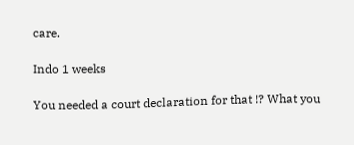care.

Indo 1 weeks

You needed a court declaration for that !? What you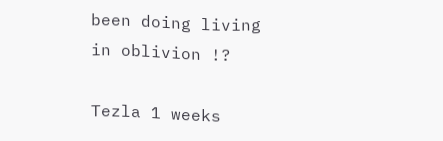been doing living in oblivion !?

Tezla 1 weeks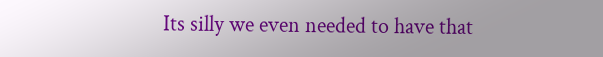Its silly we even needed to have that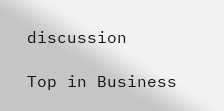discussion

Top in Business